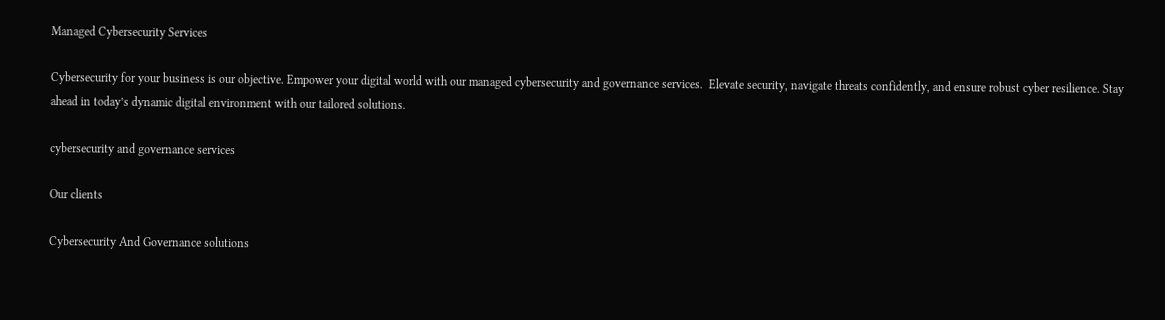Managed Cybersecurity Services

Cybersecurity for your business is our objective. Empower your digital world with our managed cybersecurity and governance services.  Elevate security, navigate threats confidently, and ensure robust cyber resilience. Stay ahead in today’s dynamic digital environment with our tailored solutions.

cybersecurity and governance services

Our clients

Cybersecurity And Governance solutions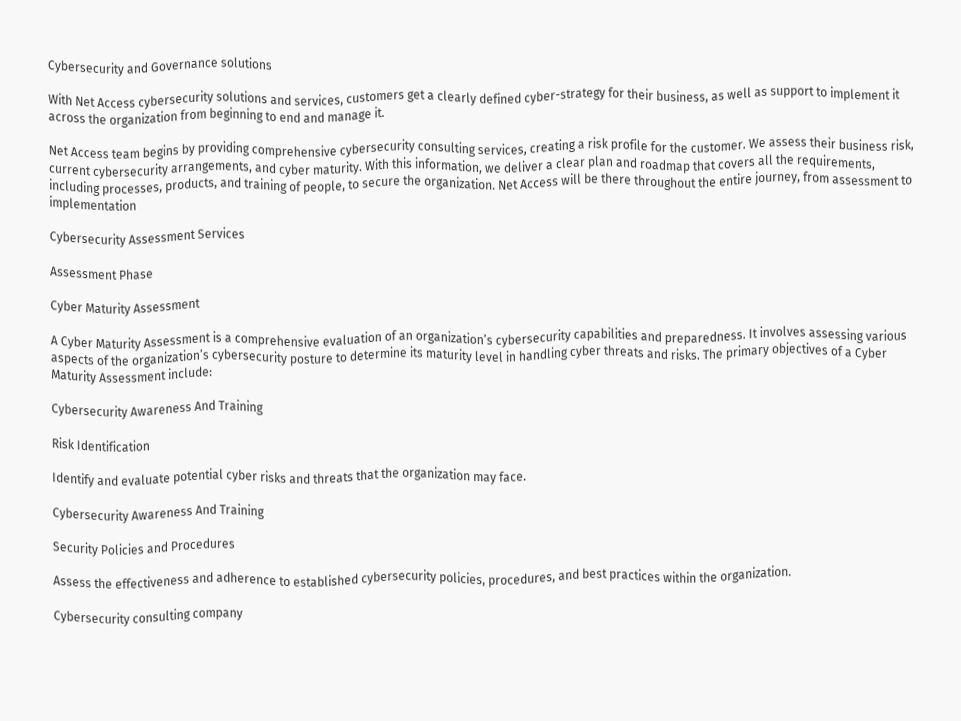Cybersecurity and Governance solutions

With Net Access cybersecurity solutions and services, customers get a clearly defined cyber-strategy for their business, as well as support to implement it across the organization from beginning to end and manage it.

Net Access team begins by providing comprehensive cybersecurity consulting services, creating a risk profile for the customer. We assess their business risk, current cybersecurity arrangements, and cyber maturity. With this information, we deliver a clear plan and roadmap that covers all the requirements, including processes, products, and training of people, to secure the organization. Net Access will be there throughout the entire journey, from assessment to implementation

Cybersecurity Assessment Services

Assessment Phase

Cyber Maturity Assessment

A Cyber Maturity Assessment is a comprehensive evaluation of an organization’s cybersecurity capabilities and preparedness. It involves assessing various aspects of the organization’s cybersecurity posture to determine its maturity level in handling cyber threats and risks. The primary objectives of a Cyber Maturity Assessment include:

Cybersecurity Awareness And Training

Risk Identification

Identify and evaluate potential cyber risks and threats that the organization may face.

Cybersecurity Awareness And Training

Security Policies and Procedures

Assess the effectiveness and adherence to established cybersecurity policies, procedures, and best practices within the organization.

Cybersecurity consulting company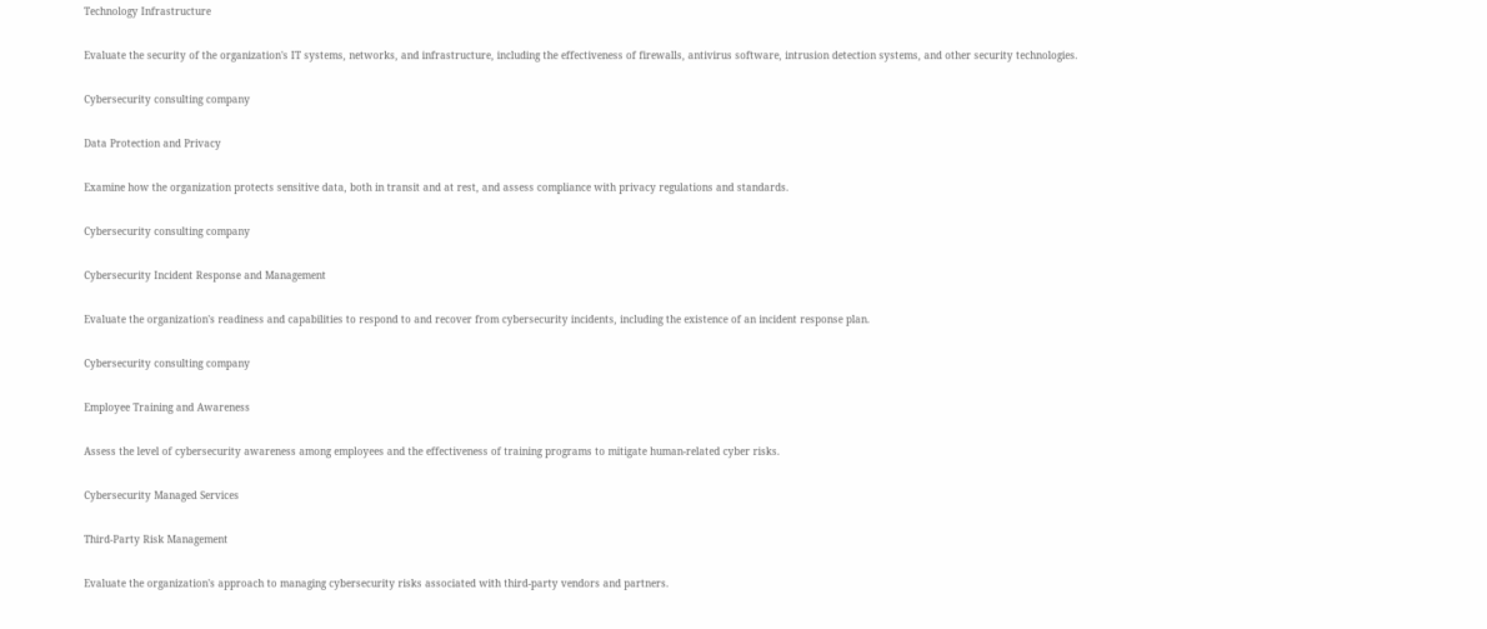Technology Infrastructure

Evaluate the security of the organization's IT systems, networks, and infrastructure, including the effectiveness of firewalls, antivirus software, intrusion detection systems, and other security technologies.

Cybersecurity consulting company

Data Protection and Privacy

Examine how the organization protects sensitive data, both in transit and at rest, and assess compliance with privacy regulations and standards.

Cybersecurity consulting company

Cybersecurity Incident Response and Management

Evaluate the organization's readiness and capabilities to respond to and recover from cybersecurity incidents, including the existence of an incident response plan.

Cybersecurity consulting company

Employee Training and Awareness

Assess the level of cybersecurity awareness among employees and the effectiveness of training programs to mitigate human-related cyber risks.

Cybersecurity Managed Services

Third-Party Risk Management

Evaluate the organization's approach to managing cybersecurity risks associated with third-party vendors and partners.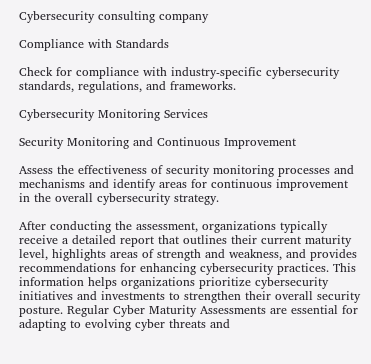Cybersecurity consulting company

Compliance with Standards

Check for compliance with industry-specific cybersecurity standards, regulations, and frameworks.

Cybersecurity Monitoring Services

Security Monitoring and Continuous Improvement

Assess the effectiveness of security monitoring processes and mechanisms and identify areas for continuous improvement in the overall cybersecurity strategy.

After conducting the assessment, organizations typically receive a detailed report that outlines their current maturity level, highlights areas of strength and weakness, and provides recommendations for enhancing cybersecurity practices. This information helps organizations prioritize cybersecurity initiatives and investments to strengthen their overall security posture. Regular Cyber Maturity Assessments are essential for adapting to evolving cyber threats and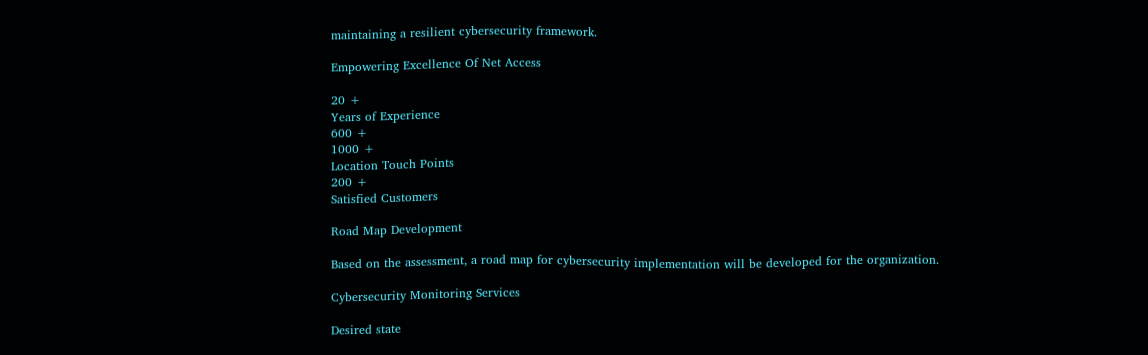maintaining a resilient cybersecurity framework.

Empowering Excellence Of Net Access

20 +
Years of Experience
600 +
1000 +
Location Touch Points
200 +
Satisfied Customers

Road Map Development

Based on the assessment, a road map for cybersecurity implementation will be developed for the organization.

Cybersecurity Monitoring Services

Desired state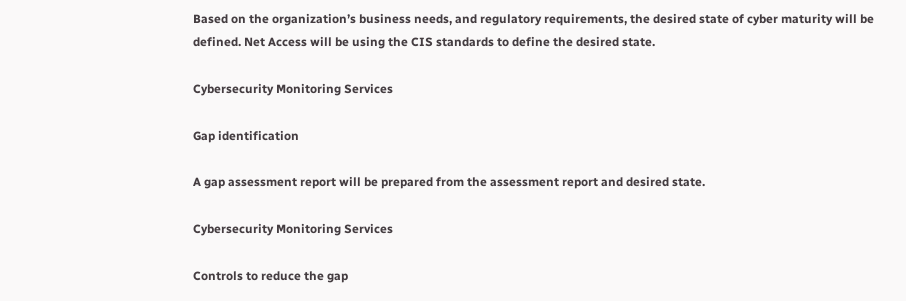Based on the organization’s business needs, and regulatory requirements, the desired state of cyber maturity will be defined. Net Access will be using the CIS standards to define the desired state.

Cybersecurity Monitoring Services

Gap identification

A gap assessment report will be prepared from the assessment report and desired state.

Cybersecurity Monitoring Services

Controls to reduce the gap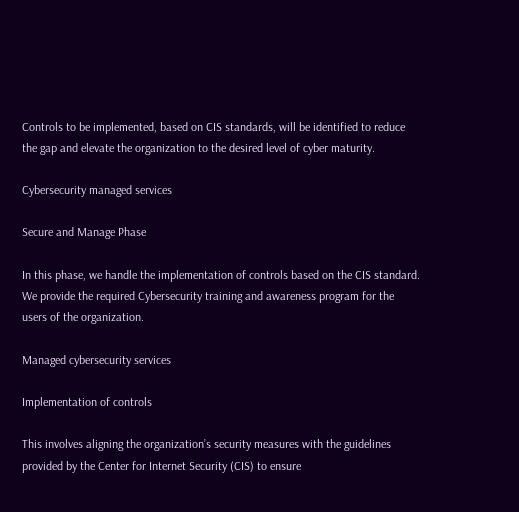Controls to be implemented, based on CIS standards, will be identified to reduce the gap and elevate the organization to the desired level of cyber maturity.

Cybersecurity managed services

Secure and Manage Phase

In this phase, we handle the implementation of controls based on the CIS standard. We provide the required Cybersecurity training and awareness program for the users of the organization.

Managed cybersecurity services

Implementation of controls

This involves aligning the organization’s security measures with the guidelines provided by the Center for Internet Security (CIS) to ensure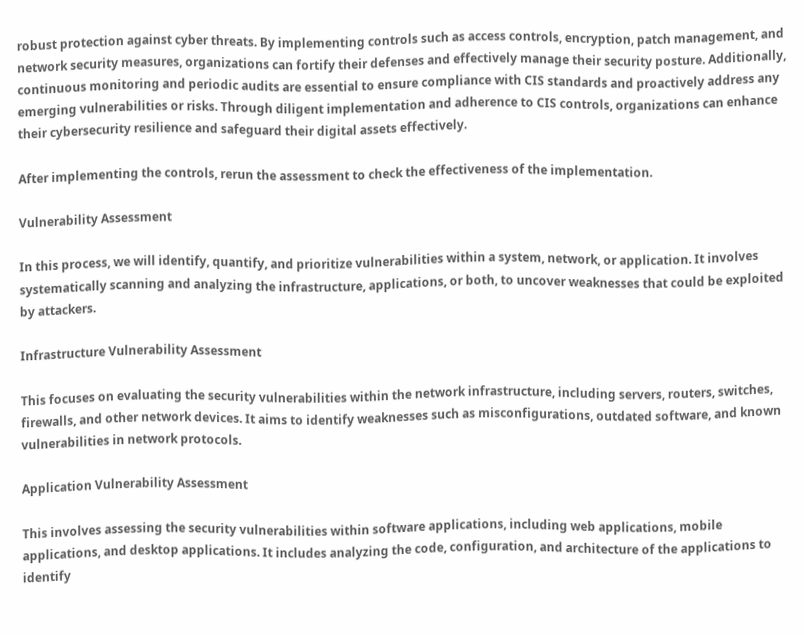robust protection against cyber threats. By implementing controls such as access controls, encryption, patch management, and network security measures, organizations can fortify their defenses and effectively manage their security posture. Additionally, continuous monitoring and periodic audits are essential to ensure compliance with CIS standards and proactively address any emerging vulnerabilities or risks. Through diligent implementation and adherence to CIS controls, organizations can enhance their cybersecurity resilience and safeguard their digital assets effectively.

After implementing the controls, rerun the assessment to check the effectiveness of the implementation.

Vulnerability Assessment

In this process, we will identify, quantify, and prioritize vulnerabilities within a system, network, or application. It involves systematically scanning and analyzing the infrastructure, applications, or both, to uncover weaknesses that could be exploited by attackers.

Infrastructure Vulnerability Assessment

This focuses on evaluating the security vulnerabilities within the network infrastructure, including servers, routers, switches, firewalls, and other network devices. It aims to identify weaknesses such as misconfigurations, outdated software, and known vulnerabilities in network protocols.

Application Vulnerability Assessment

This involves assessing the security vulnerabilities within software applications, including web applications, mobile applications, and desktop applications. It includes analyzing the code, configuration, and architecture of the applications to identify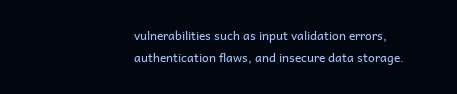vulnerabilities such as input validation errors, authentication flaws, and insecure data storage.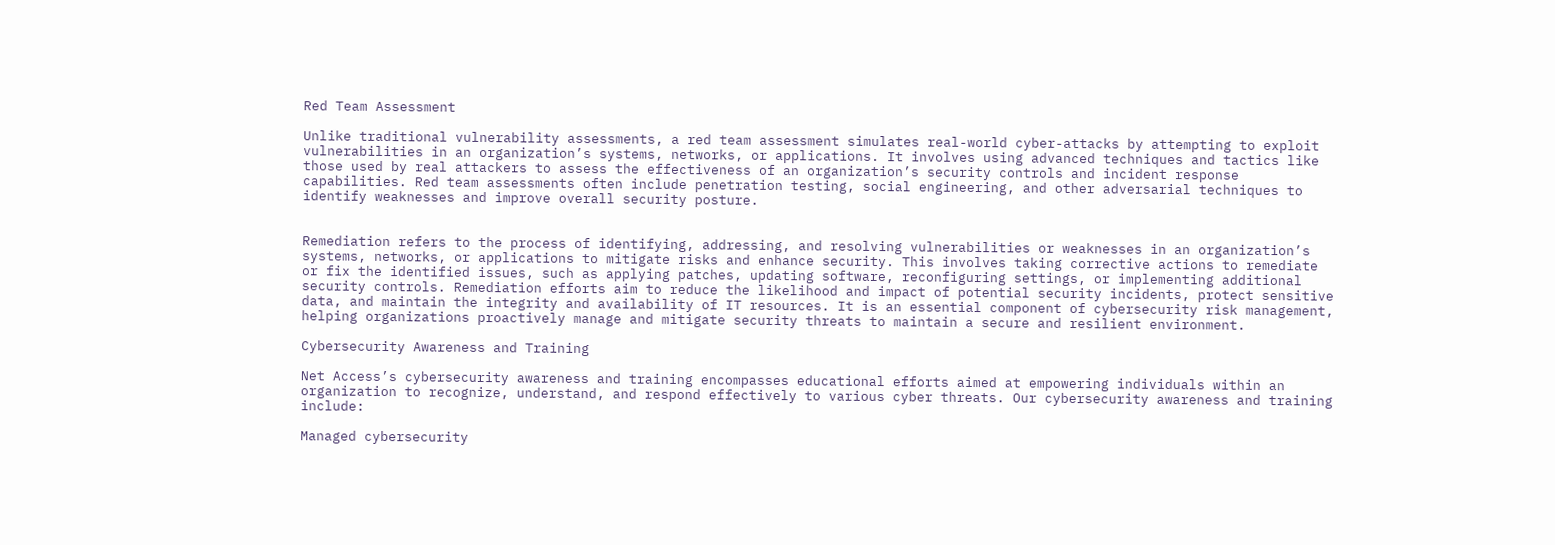Red Team Assessment

Unlike traditional vulnerability assessments, a red team assessment simulates real-world cyber-attacks by attempting to exploit vulnerabilities in an organization’s systems, networks, or applications. It involves using advanced techniques and tactics like those used by real attackers to assess the effectiveness of an organization’s security controls and incident response capabilities. Red team assessments often include penetration testing, social engineering, and other adversarial techniques to identify weaknesses and improve overall security posture.


Remediation refers to the process of identifying, addressing, and resolving vulnerabilities or weaknesses in an organization’s systems, networks, or applications to mitigate risks and enhance security. This involves taking corrective actions to remediate or fix the identified issues, such as applying patches, updating software, reconfiguring settings, or implementing additional security controls. Remediation efforts aim to reduce the likelihood and impact of potential security incidents, protect sensitive data, and maintain the integrity and availability of IT resources. It is an essential component of cybersecurity risk management, helping organizations proactively manage and mitigate security threats to maintain a secure and resilient environment.

Cybersecurity Awareness and Training

Net Access’s cybersecurity awareness and training encompasses educational efforts aimed at empowering individuals within an organization to recognize, understand, and respond effectively to various cyber threats. Our cybersecurity awareness and training include:

Managed cybersecurity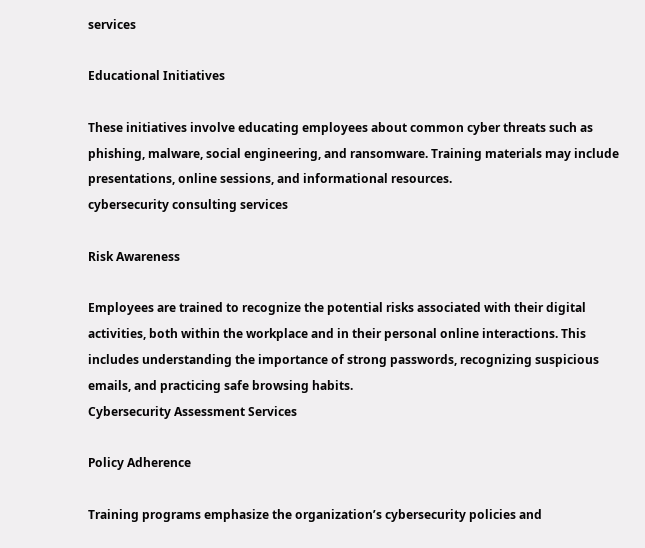services

Educational Initiatives

These initiatives involve educating employees about common cyber threats such as phishing, malware, social engineering, and ransomware. Training materials may include presentations, online sessions, and informational resources.
cybersecurity consulting services

Risk Awareness

Employees are trained to recognize the potential risks associated with their digital activities, both within the workplace and in their personal online interactions. This includes understanding the importance of strong passwords, recognizing suspicious emails, and practicing safe browsing habits.
Cybersecurity Assessment Services

Policy Adherence

Training programs emphasize the organization’s cybersecurity policies and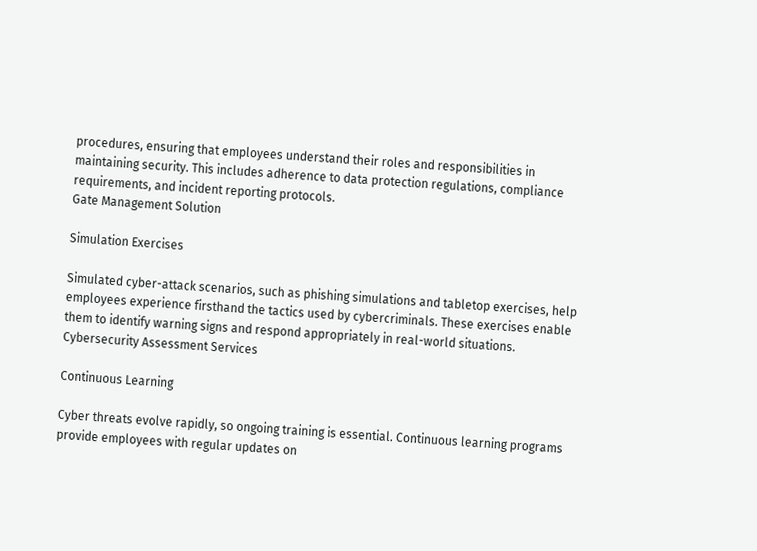procedures, ensuring that employees understand their roles and responsibilities in maintaining security. This includes adherence to data protection regulations, compliance requirements, and incident reporting protocols.
Gate Management Solution

Simulation Exercises

Simulated cyber-attack scenarios, such as phishing simulations and tabletop exercises, help employees experience firsthand the tactics used by cybercriminals. These exercises enable them to identify warning signs and respond appropriately in real-world situations.
Cybersecurity Assessment Services

Continuous Learning

Cyber threats evolve rapidly, so ongoing training is essential. Continuous learning programs provide employees with regular updates on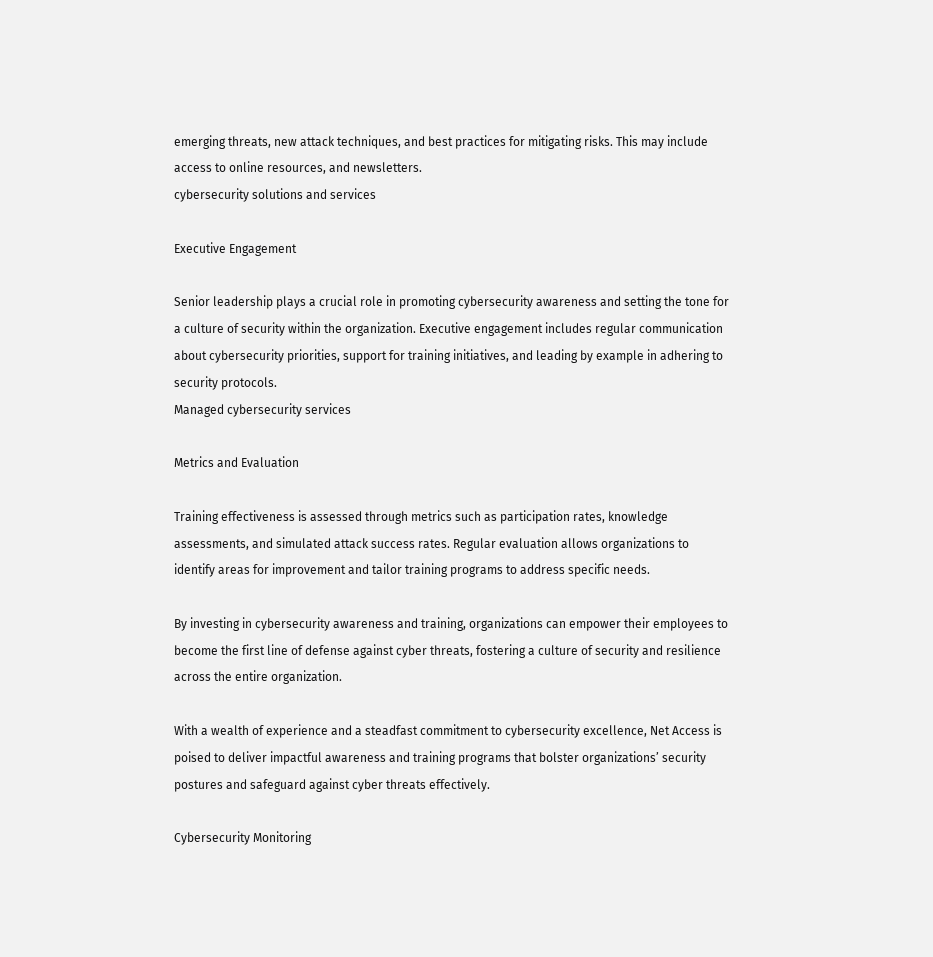emerging threats, new attack techniques, and best practices for mitigating risks. This may include access to online resources, and newsletters.
cybersecurity solutions and services

Executive Engagement

Senior leadership plays a crucial role in promoting cybersecurity awareness and setting the tone for a culture of security within the organization. Executive engagement includes regular communication about cybersecurity priorities, support for training initiatives, and leading by example in adhering to security protocols.
Managed cybersecurity services

Metrics and Evaluation

Training effectiveness is assessed through metrics such as participation rates, knowledge assessments, and simulated attack success rates. Regular evaluation allows organizations to identify areas for improvement and tailor training programs to address specific needs.

By investing in cybersecurity awareness and training, organizations can empower their employees to become the first line of defense against cyber threats, fostering a culture of security and resilience across the entire organization.

With a wealth of experience and a steadfast commitment to cybersecurity excellence, Net Access is poised to deliver impactful awareness and training programs that bolster organizations’ security postures and safeguard against cyber threats effectively.

Cybersecurity Monitoring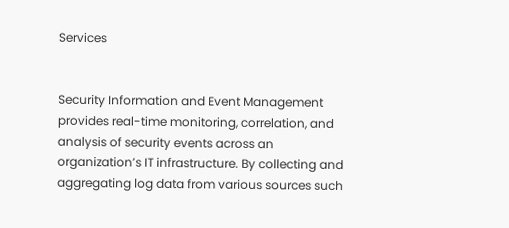Services


Security Information and Event Management provides real-time monitoring, correlation, and analysis of security events across an organization’s IT infrastructure. By collecting and aggregating log data from various sources such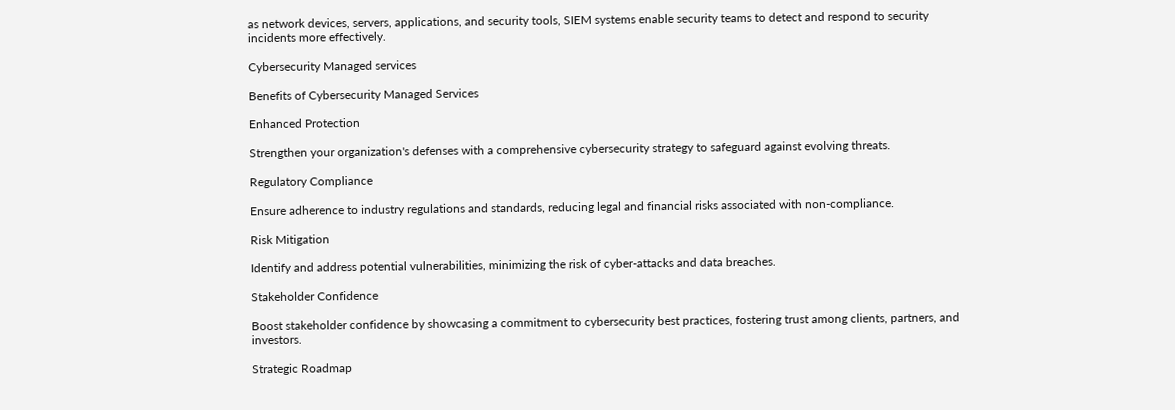as network devices, servers, applications, and security tools, SIEM systems enable security teams to detect and respond to security incidents more effectively.

Cybersecurity Managed services

Benefits of Cybersecurity Managed Services

Enhanced Protection

Strengthen your organization's defenses with a comprehensive cybersecurity strategy to safeguard against evolving threats.

Regulatory Compliance

Ensure adherence to industry regulations and standards, reducing legal and financial risks associated with non-compliance.

Risk Mitigation

Identify and address potential vulnerabilities, minimizing the risk of cyber-attacks and data breaches.

Stakeholder Confidence

Boost stakeholder confidence by showcasing a commitment to cybersecurity best practices, fostering trust among clients, partners, and investors.

Strategic Roadmap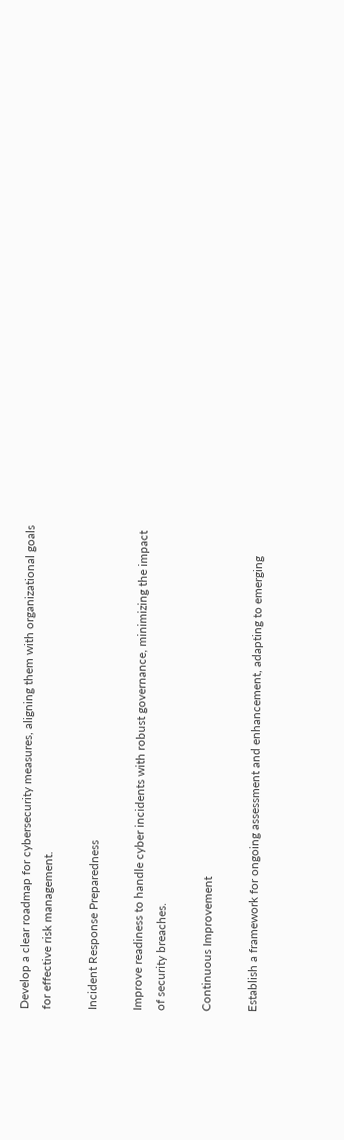Develop a clear roadmap for cybersecurity measures, aligning them with organizational goals for effective risk management.

Incident Response Preparedness

Improve readiness to handle cyber incidents with robust governance, minimizing the impact of security breaches.

Continuous Improvement

Establish a framework for ongoing assessment and enhancement, adapting to emerging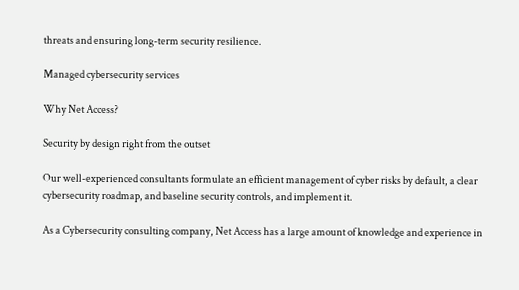threats and ensuring long-term security resilience.

Managed cybersecurity services

Why Net Access?

Security by design right from the outset

Our well-experienced consultants formulate an efficient management of cyber risks by default, a clear cybersecurity roadmap, and baseline security controls, and implement it.

As a Cybersecurity consulting company, Net Access has a large amount of knowledge and experience in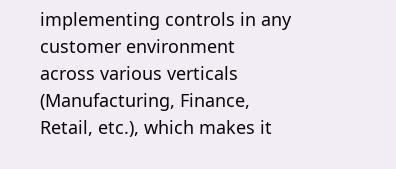implementing controls in any customer environment across various verticals (Manufacturing, Finance, Retail, etc.), which makes it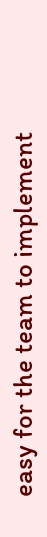easy for the team to implement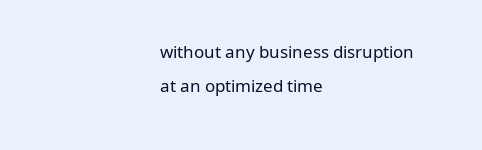without any business disruption at an optimized time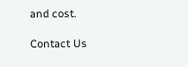and cost.

Contact Us